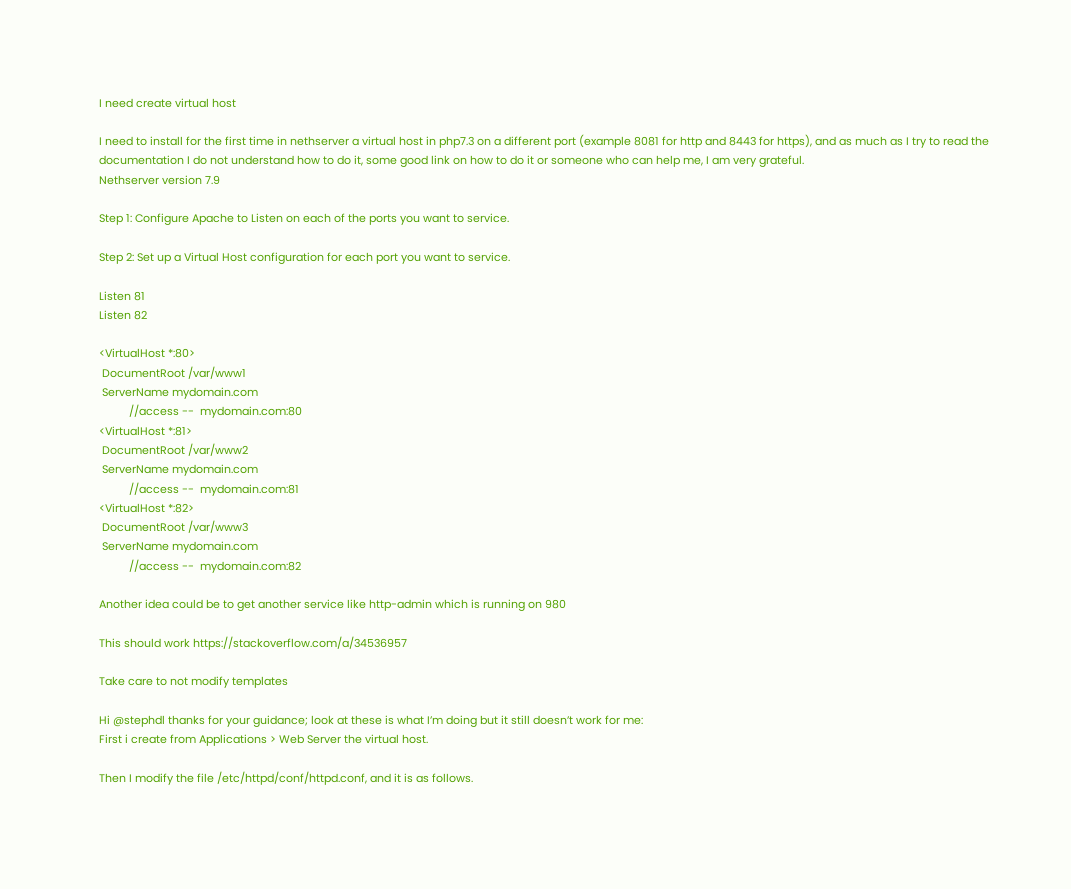I need create virtual host

I need to install for the first time in nethserver a virtual host in php7.3 on a different port (example 8081 for http and 8443 for https), and as much as I try to read the documentation I do not understand how to do it, some good link on how to do it or someone who can help me, I am very grateful.
Nethserver version 7.9

Step 1: Configure Apache to Listen on each of the ports you want to service.

Step 2: Set up a Virtual Host configuration for each port you want to service.

Listen 81
Listen 82

<VirtualHost *:80>
 DocumentRoot /var/www1
 ServerName mydomain.com
          //access --  mydomain.com:80
<VirtualHost *:81>
 DocumentRoot /var/www2
 ServerName mydomain.com
          //access --  mydomain.com:81
<VirtualHost *:82>
 DocumentRoot /var/www3
 ServerName mydomain.com
          //access --  mydomain.com:82

Another idea could be to get another service like http-admin which is running on 980

This should work https://stackoverflow.com/a/34536957

Take care to not modify templates

Hi @stephdl thanks for your guidance; look at these is what I’m doing but it still doesn’t work for me:
First i create from Applications > Web Server the virtual host.

Then I modify the file /etc/httpd/conf/httpd.conf, and it is as follows.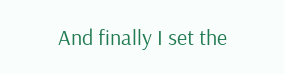And finally I set the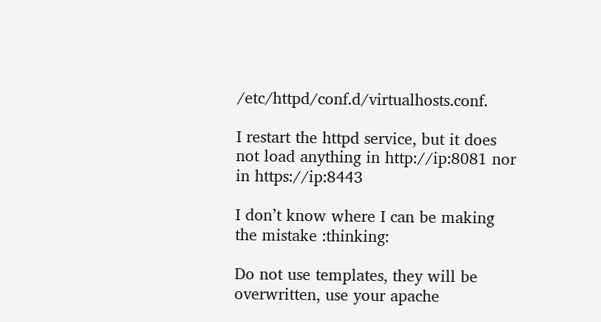/etc/httpd/conf.d/virtualhosts.conf.

I restart the httpd service, but it does not load anything in http://ip:8081 nor in https://ip:8443

I don’t know where I can be making the mistake :thinking:

Do not use templates, they will be overwritten, use your apache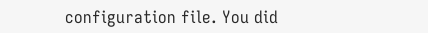configuration file. You did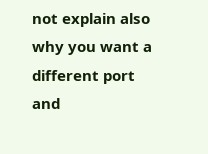not explain also why you want a different port and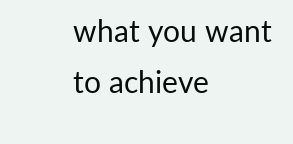what you want to achieve